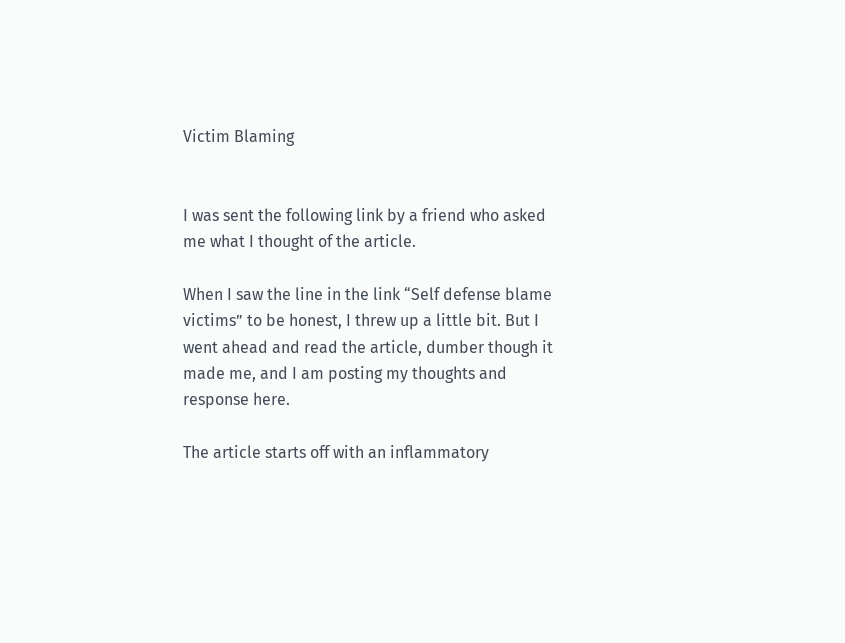Victim Blaming


I was sent the following link by a friend who asked me what I thought of the article.

When I saw the line in the link “Self defense blame victims” to be honest, I threw up a little bit. But I went ahead and read the article, dumber though it made me, and I am posting my thoughts and response here.

The article starts off with an inflammatory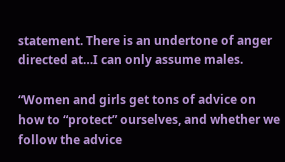statement. There is an undertone of anger directed at…I can only assume males.

“Women and girls get tons of advice on how to “protect” ourselves, and whether we follow the advice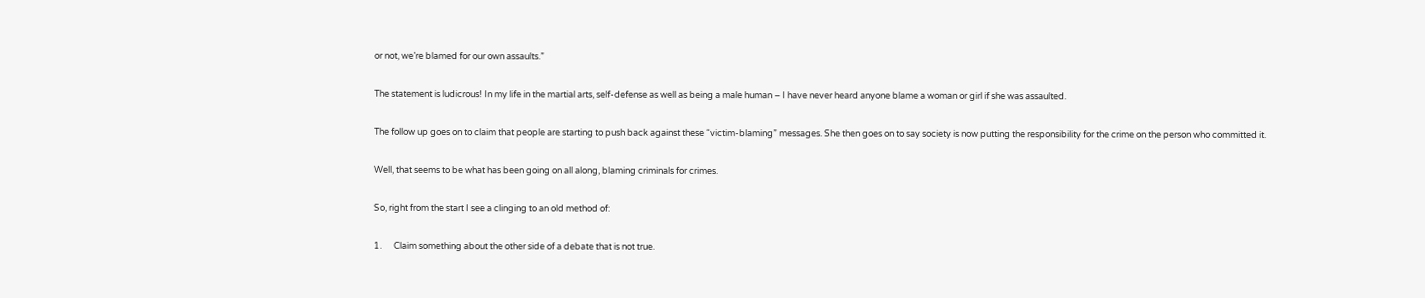or not, we’re blamed for our own assaults.”

The statement is ludicrous! In my life in the martial arts, self-defense as well as being a male human – I have never heard anyone blame a woman or girl if she was assaulted.

The follow up goes on to claim that people are starting to push back against these “victim-blaming” messages. She then goes on to say society is now putting the responsibility for the crime on the person who committed it.

Well, that seems to be what has been going on all along, blaming criminals for crimes.

So, right from the start I see a clinging to an old method of:

1.      Claim something about the other side of a debate that is not true.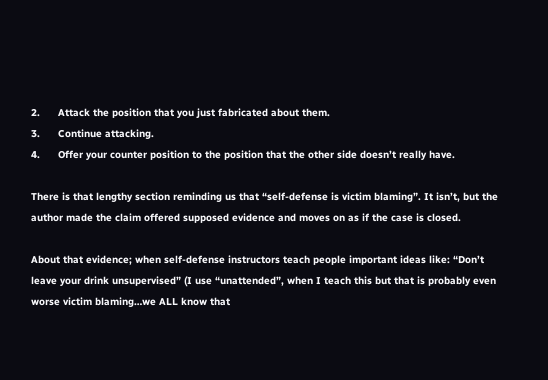2.      Attack the position that you just fabricated about them.
3.      Continue attacking.
4.      Offer your counter position to the position that the other side doesn’t really have.

There is that lengthy section reminding us that “self-defense is victim blaming”. It isn’t, but the author made the claim offered supposed evidence and moves on as if the case is closed.

About that evidence; when self-defense instructors teach people important ideas like: “Don’t leave your drink unsupervised” (I use “unattended”, when I teach this but that is probably even worse victim blaming…we ALL know that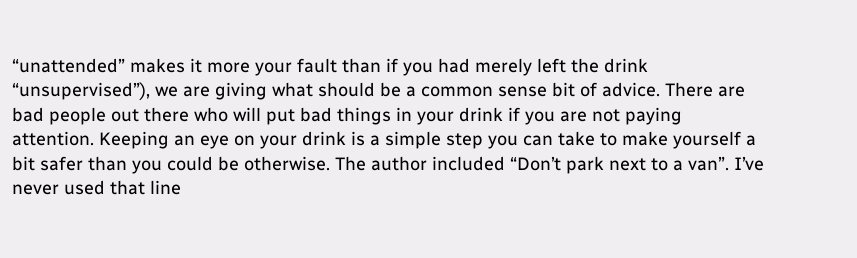“unattended” makes it more your fault than if you had merely left the drink “unsupervised”), we are giving what should be a common sense bit of advice. There are bad people out there who will put bad things in your drink if you are not paying attention. Keeping an eye on your drink is a simple step you can take to make yourself a bit safer than you could be otherwise. The author included “Don’t park next to a van”. I’ve never used that line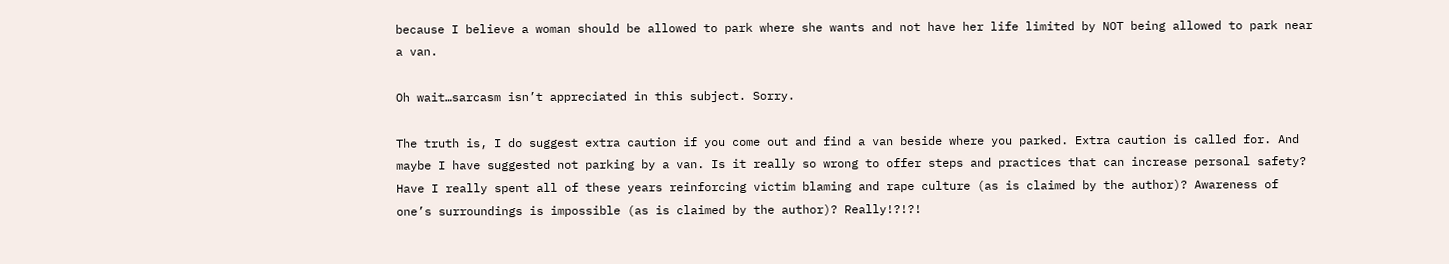because I believe a woman should be allowed to park where she wants and not have her life limited by NOT being allowed to park near a van.

Oh wait…sarcasm isn’t appreciated in this subject. Sorry.

The truth is, I do suggest extra caution if you come out and find a van beside where you parked. Extra caution is called for. And maybe I have suggested not parking by a van. Is it really so wrong to offer steps and practices that can increase personal safety? Have I really spent all of these years reinforcing victim blaming and rape culture (as is claimed by the author)? Awareness of one’s surroundings is impossible (as is claimed by the author)? Really!?!?!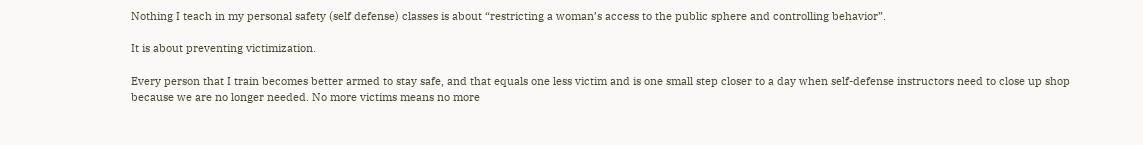Nothing I teach in my personal safety (self defense) classes is about “restricting a woman’s access to the public sphere and controlling behavior”.

It is about preventing victimization.

Every person that I train becomes better armed to stay safe, and that equals one less victim and is one small step closer to a day when self-defense instructors need to close up shop because we are no longer needed. No more victims means no more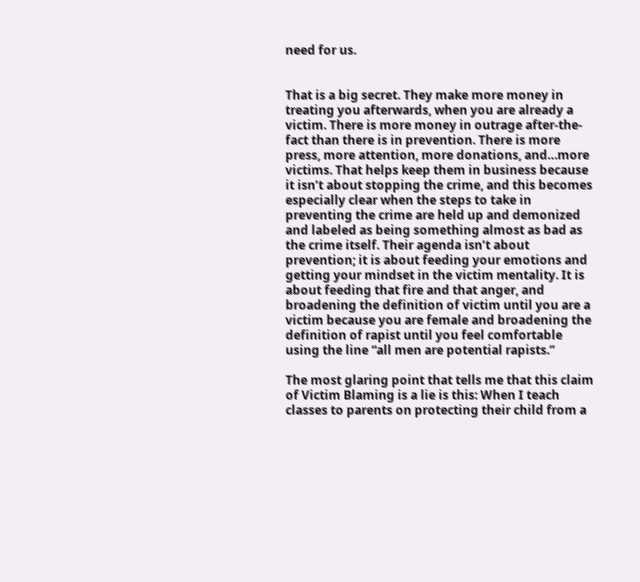need for us.


That is a big secret. They make more money in treating you afterwards, when you are already a victim. There is more money in outrage after-the-fact than there is in prevention. There is more press, more attention, more donations, and…more victims. That helps keep them in business because it isn’t about stopping the crime, and this becomes especially clear when the steps to take in preventing the crime are held up and demonized and labeled as being something almost as bad as the crime itself. Their agenda isn’t about prevention; it is about feeding your emotions and getting your mindset in the victim mentality. It is about feeding that fire and that anger, and broadening the definition of victim until you are a victim because you are female and broadening the definition of rapist until you feel comfortable using the line “all men are potential rapists.”

The most glaring point that tells me that this claim of Victim Blaming is a lie is this: When I teach classes to parents on protecting their child from a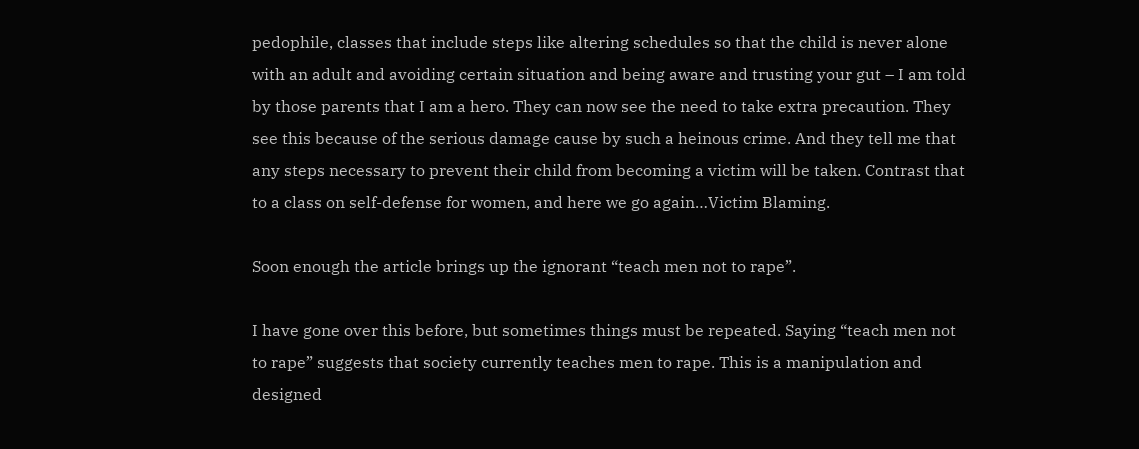pedophile, classes that include steps like altering schedules so that the child is never alone with an adult and avoiding certain situation and being aware and trusting your gut – I am told by those parents that I am a hero. They can now see the need to take extra precaution. They see this because of the serious damage cause by such a heinous crime. And they tell me that any steps necessary to prevent their child from becoming a victim will be taken. Contrast that to a class on self-defense for women, and here we go again…Victim Blaming.

Soon enough the article brings up the ignorant “teach men not to rape”.

I have gone over this before, but sometimes things must be repeated. Saying “teach men not to rape” suggests that society currently teaches men to rape. This is a manipulation and designed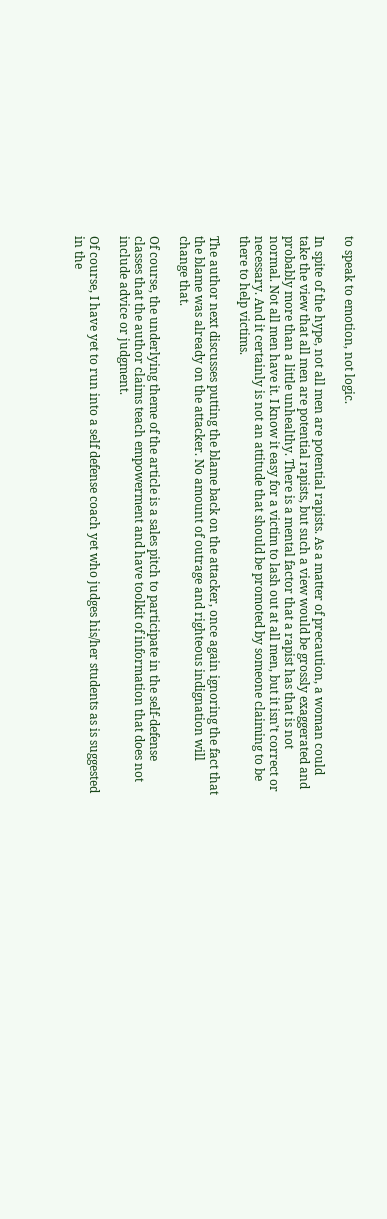to speak to emotion, not logic.

In spite of the hype, not all men are potential rapists. As a matter of precaution, a woman could take the view that all men are potential rapists, but such a view would be grossly exaggerated and probably more than a little unhealthy. There is a mental factor that a rapist has that is not normal. Not all men have it. I know it easy for a victim to lash out at all men, but it isn’t correct or necessary. And it certainly is not an attitude that should be promoted by someone claiming to be there to help victims.

The author next discusses putting the blame back on the attacker, once again ignoring the fact that the blame was already on the attacker. No amount of outrage and righteous indignation will change that.

Of course, the underlying theme of the article is a sales pitch to participate in the self-defense classes that the author claims teach empowerment and have toolkit of information that does not include advice or judgment.

Of course, I have yet to run into a self defense coach yet who judges his/her students as is suggested in the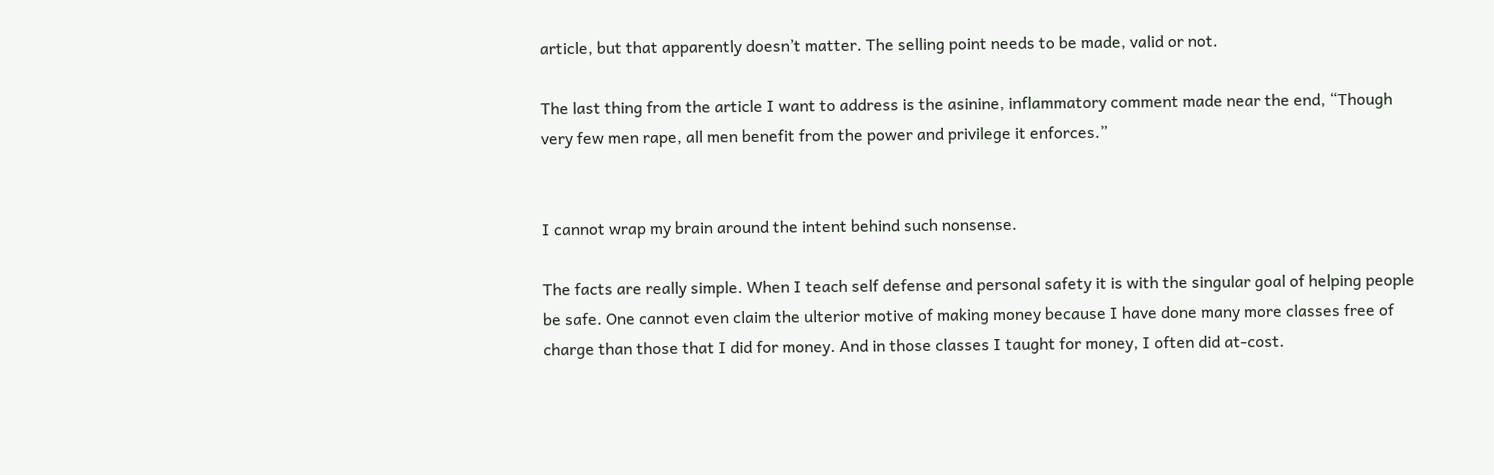article, but that apparently doesn’t matter. The selling point needs to be made, valid or not.

The last thing from the article I want to address is the asinine, inflammatory comment made near the end, “Though very few men rape, all men benefit from the power and privilege it enforces.”


I cannot wrap my brain around the intent behind such nonsense.

The facts are really simple. When I teach self defense and personal safety it is with the singular goal of helping people be safe. One cannot even claim the ulterior motive of making money because I have done many more classes free of charge than those that I did for money. And in those classes I taught for money, I often did at-cost.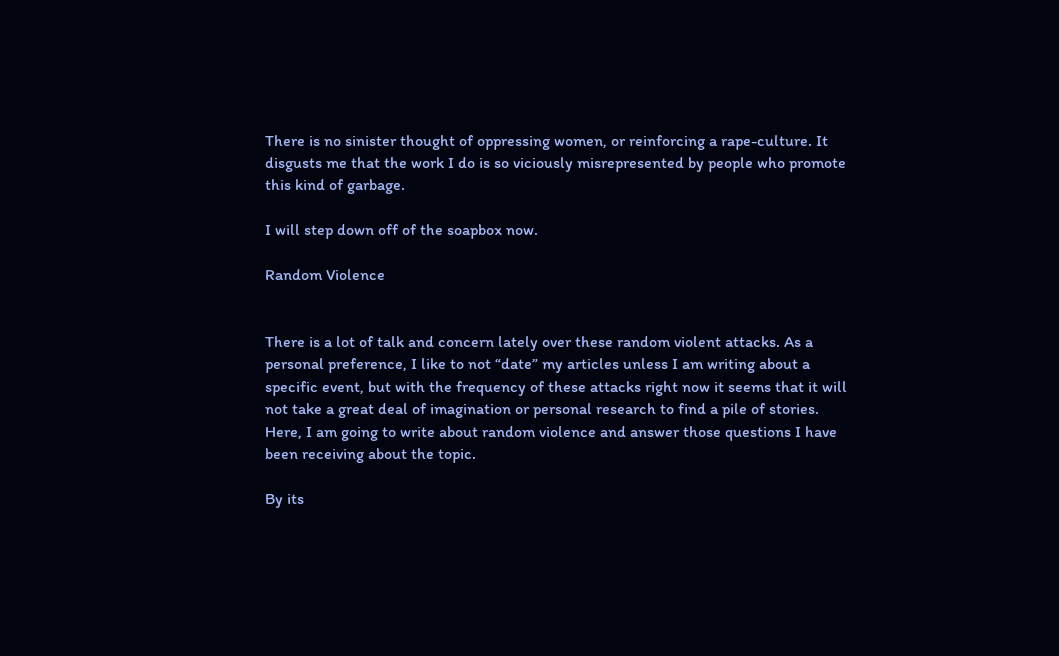There is no sinister thought of oppressing women, or reinforcing a rape-culture. It disgusts me that the work I do is so viciously misrepresented by people who promote this kind of garbage.

I will step down off of the soapbox now.

Random Violence


There is a lot of talk and concern lately over these random violent attacks. As a personal preference, I like to not “date” my articles unless I am writing about a specific event, but with the frequency of these attacks right now it seems that it will not take a great deal of imagination or personal research to find a pile of stories. Here, I am going to write about random violence and answer those questions I have been receiving about the topic.

By its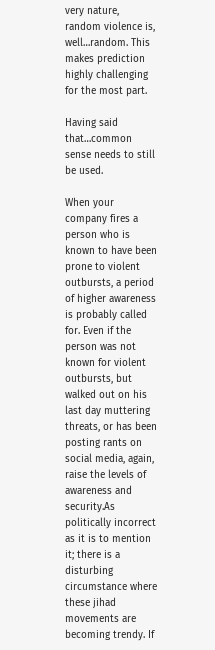very nature, random violence is, well…random. This makes prediction highly challenging for the most part.

Having said that…common sense needs to still be used.

When your company fires a person who is known to have been prone to violent outbursts, a period of higher awareness is probably called for. Even if the person was not known for violent outbursts, but walked out on his last day muttering threats, or has been posting rants on social media, again, raise the levels of awareness and security.As politically incorrect as it is to mention it; there is a disturbing circumstance where these jihad movements are becoming trendy. If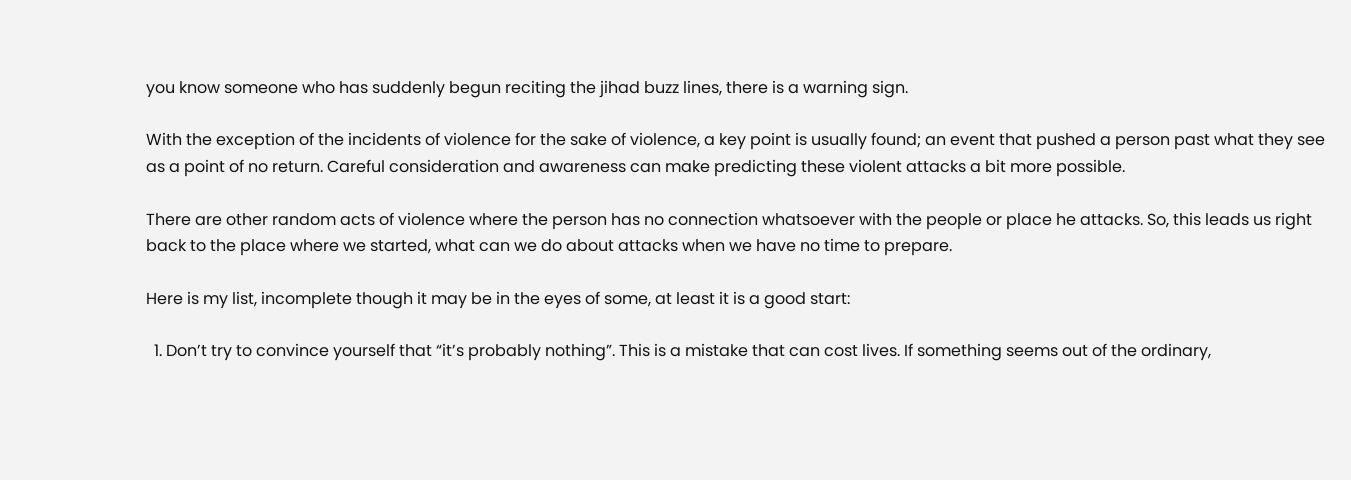you know someone who has suddenly begun reciting the jihad buzz lines, there is a warning sign.

With the exception of the incidents of violence for the sake of violence, a key point is usually found; an event that pushed a person past what they see as a point of no return. Careful consideration and awareness can make predicting these violent attacks a bit more possible.

There are other random acts of violence where the person has no connection whatsoever with the people or place he attacks. So, this leads us right back to the place where we started, what can we do about attacks when we have no time to prepare.

Here is my list, incomplete though it may be in the eyes of some, at least it is a good start:

  1. Don’t try to convince yourself that “it’s probably nothing”. This is a mistake that can cost lives. If something seems out of the ordinary,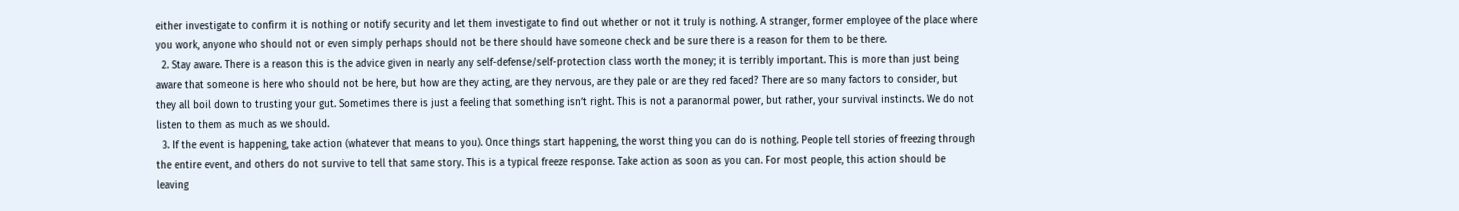either investigate to confirm it is nothing or notify security and let them investigate to find out whether or not it truly is nothing. A stranger, former employee of the place where you work, anyone who should not or even simply perhaps should not be there should have someone check and be sure there is a reason for them to be there.
  2. Stay aware. There is a reason this is the advice given in nearly any self-defense/self-protection class worth the money; it is terribly important. This is more than just being aware that someone is here who should not be here, but how are they acting, are they nervous, are they pale or are they red faced? There are so many factors to consider, but they all boil down to trusting your gut. Sometimes there is just a feeling that something isn’t right. This is not a paranormal power, but rather, your survival instincts. We do not listen to them as much as we should.
  3. If the event is happening, take action (whatever that means to you). Once things start happening, the worst thing you can do is nothing. People tell stories of freezing through the entire event, and others do not survive to tell that same story. This is a typical freeze response. Take action as soon as you can. For most people, this action should be leaving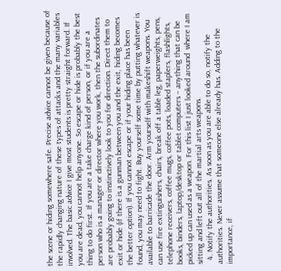the scene or hiding somewhere safe. Precise advice cannot be given because of the rapidly changing nature of these types of attacks and the many variables involved. The basic advice I give most students is pretty straight forward. If you are dead, you cannot help anyone. So escape or hide is probably the best thing to do first. If you are a take charge kind of person, or if you are a person who is a manager or director where you work, then the subordinates are probably going to instinctively look to you for direction. Direct them to exit or hide (if there is a gunman between you and the exit, hiding becomes the better option). If you cannot escape or if your hiding place has been found, you may need to fight. Buy yourself some time by putting whatever is available to barricade the door. Arm yourself with makeshift weapons. You can use fire extinguishers, chairs, break off a table leg, paperweights, pens, telephone receivers, coffee mugs, coffee pots, loaded staplers, flashlights, books, binders, laptop/desktop or tablet computers – anything that can be picked up can used as a weapon. For this list I just looked around  where I am sitting and left out all of the martial arts weapons.
  4. Notify the authorities. As soon as you are able to do so, notify the authorities. Never assume that someone else already has. Adding to the importance, if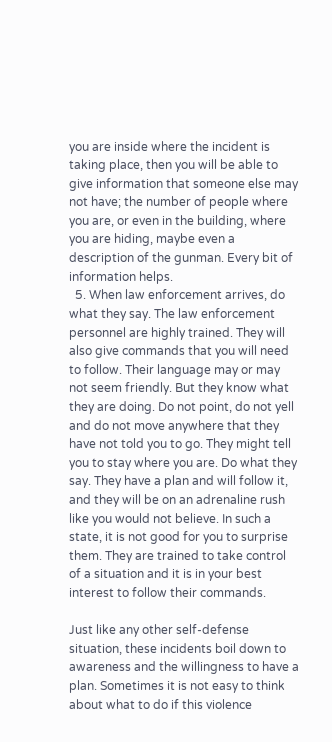you are inside where the incident is taking place, then you will be able to give information that someone else may not have; the number of people where you are, or even in the building, where you are hiding, maybe even a description of the gunman. Every bit of information helps.
  5. When law enforcement arrives, do what they say. The law enforcement personnel are highly trained. They will also give commands that you will need to follow. Their language may or may not seem friendly. But they know what they are doing. Do not point, do not yell and do not move anywhere that they have not told you to go. They might tell you to stay where you are. Do what they say. They have a plan and will follow it, and they will be on an adrenaline rush like you would not believe. In such a state, it is not good for you to surprise them. They are trained to take control of a situation and it is in your best interest to follow their commands.

Just like any other self-defense situation, these incidents boil down to awareness and the willingness to have a plan. Sometimes it is not easy to think about what to do if this violence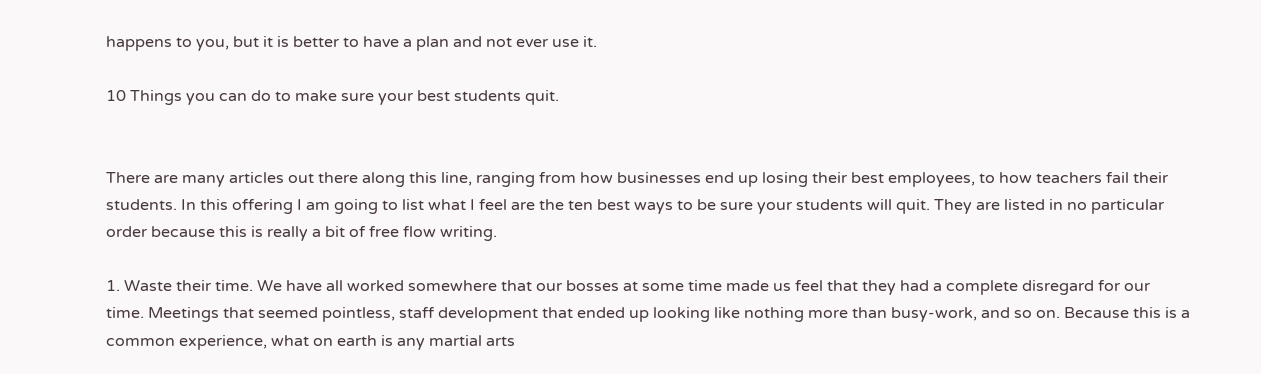happens to you, but it is better to have a plan and not ever use it.

10 Things you can do to make sure your best students quit.


There are many articles out there along this line, ranging from how businesses end up losing their best employees, to how teachers fail their students. In this offering I am going to list what I feel are the ten best ways to be sure your students will quit. They are listed in no particular order because this is really a bit of free flow writing.

1. Waste their time. We have all worked somewhere that our bosses at some time made us feel that they had a complete disregard for our time. Meetings that seemed pointless, staff development that ended up looking like nothing more than busy-work, and so on. Because this is a common experience, what on earth is any martial arts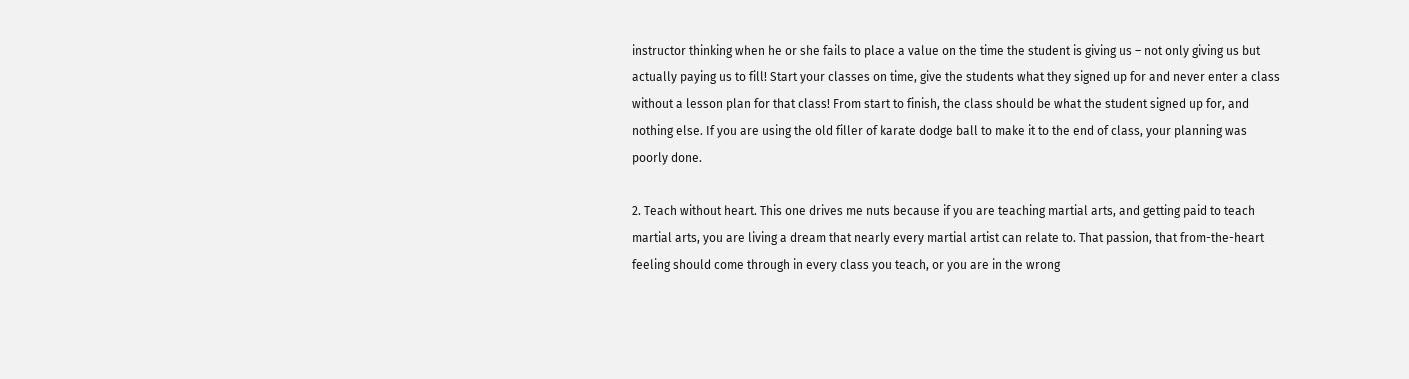instructor thinking when he or she fails to place a value on the time the student is giving us – not only giving us but actually paying us to fill! Start your classes on time, give the students what they signed up for and never enter a class without a lesson plan for that class! From start to finish, the class should be what the student signed up for, and nothing else. If you are using the old filler of karate dodge ball to make it to the end of class, your planning was poorly done.

2. Teach without heart. This one drives me nuts because if you are teaching martial arts, and getting paid to teach martial arts, you are living a dream that nearly every martial artist can relate to. That passion, that from-the-heart feeling should come through in every class you teach, or you are in the wrong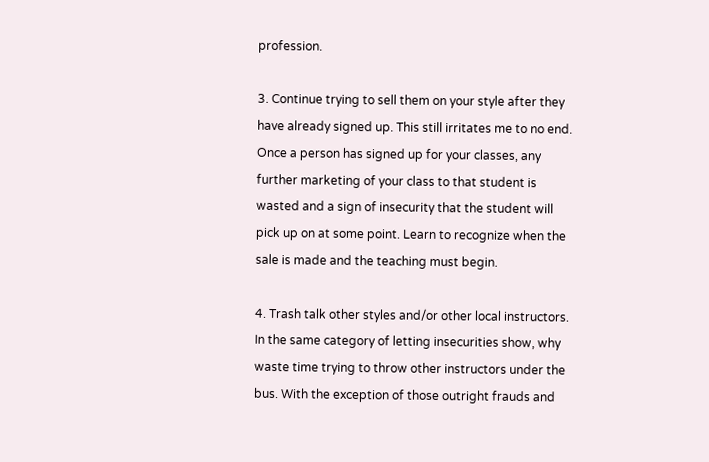profession.

3. Continue trying to sell them on your style after they have already signed up. This still irritates me to no end. Once a person has signed up for your classes, any further marketing of your class to that student is wasted and a sign of insecurity that the student will pick up on at some point. Learn to recognize when the sale is made and the teaching must begin.

4. Trash talk other styles and/or other local instructors. In the same category of letting insecurities show, why waste time trying to throw other instructors under the bus. With the exception of those outright frauds and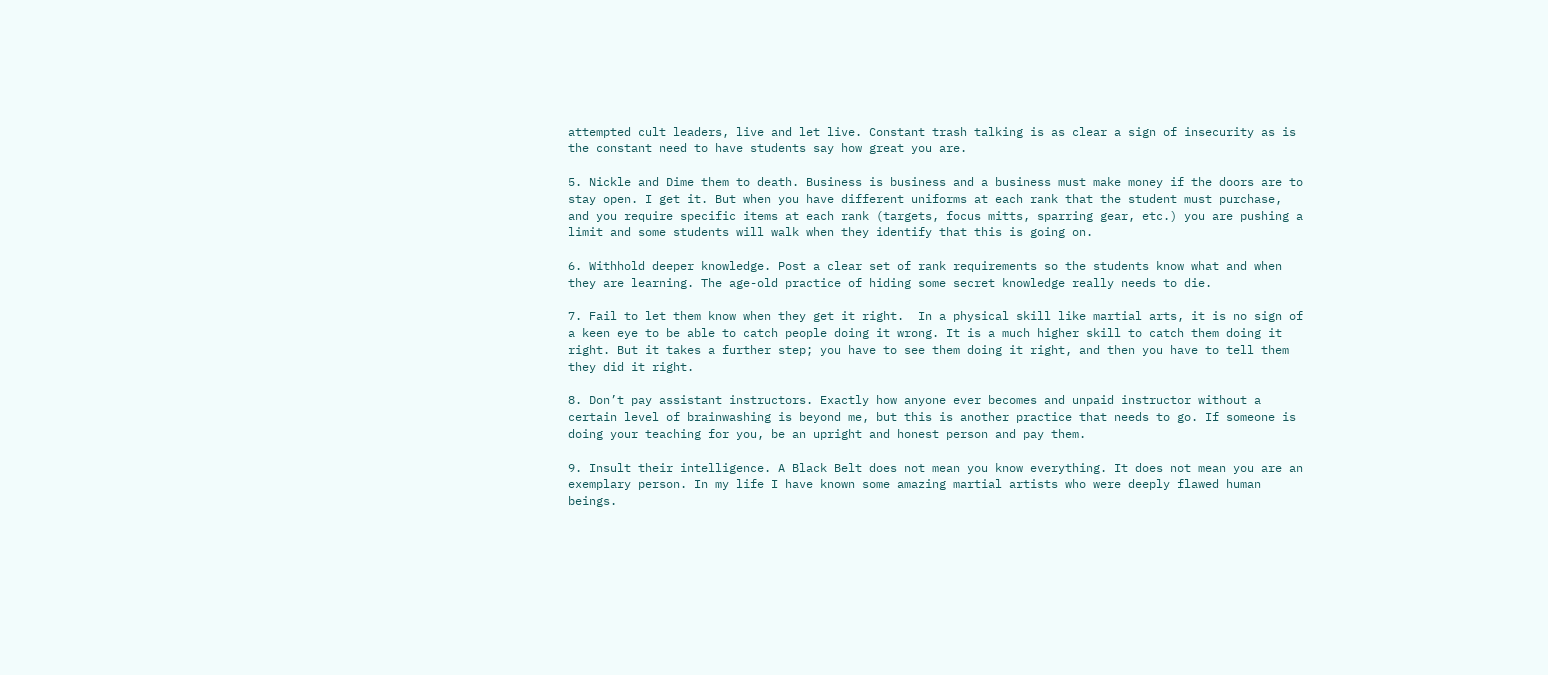attempted cult leaders, live and let live. Constant trash talking is as clear a sign of insecurity as is the constant need to have students say how great you are.

5. Nickle and Dime them to death. Business is business and a business must make money if the doors are to stay open. I get it. But when you have different uniforms at each rank that the student must purchase, and you require specific items at each rank (targets, focus mitts, sparring gear, etc.) you are pushing a limit and some students will walk when they identify that this is going on.

6. Withhold deeper knowledge. Post a clear set of rank requirements so the students know what and when they are learning. The age-old practice of hiding some secret knowledge really needs to die.

7. Fail to let them know when they get it right.  In a physical skill like martial arts, it is no sign of a keen eye to be able to catch people doing it wrong. It is a much higher skill to catch them doing it right. But it takes a further step; you have to see them doing it right, and then you have to tell them they did it right.

8. Don’t pay assistant instructors. Exactly how anyone ever becomes and unpaid instructor without a certain level of brainwashing is beyond me, but this is another practice that needs to go. If someone is doing your teaching for you, be an upright and honest person and pay them.

9. Insult their intelligence. A Black Belt does not mean you know everything. It does not mean you are an exemplary person. In my life I have known some amazing martial artists who were deeply flawed human beings.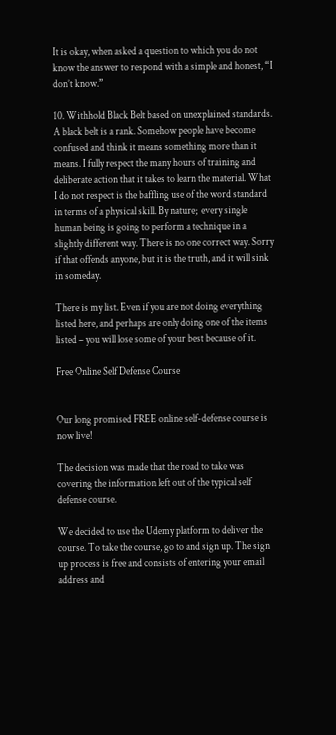It is okay, when asked a question to which you do not know the answer to respond with a simple and honest, “I don’t know.”

10. Withhold Black Belt based on unexplained standards.  A black belt is a rank. Somehow people have become confused and think it means something more than it means. I fully respect the many hours of training and deliberate action that it takes to learn the material. What I do not respect is the baffling use of the word standard in terms of a physical skill. By nature;  every single human being is going to perform a technique in a slightly different way. There is no one correct way. Sorry if that offends anyone, but it is the truth, and it will sink in someday.

There is my list. Even if you are not doing everything listed here, and perhaps are only doing one of the items listed – you will lose some of your best because of it.

Free Online Self Defense Course


Our long promised FREE online self-defense course is now live!

The decision was made that the road to take was covering the information left out of the typical self defense course.

We decided to use the Udemy platform to deliver the course. To take the course, go to and sign up. The sign up process is free and consists of entering your email address and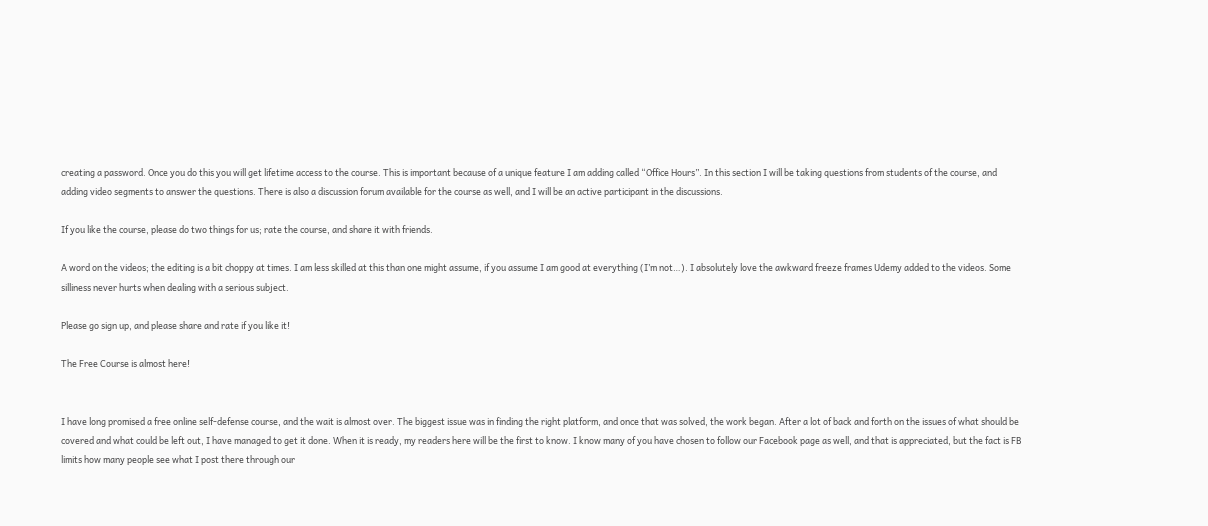creating a password. Once you do this you will get lifetime access to the course. This is important because of a unique feature I am adding called “Office Hours”. In this section I will be taking questions from students of the course, and adding video segments to answer the questions. There is also a discussion forum available for the course as well, and I will be an active participant in the discussions.

If you like the course, please do two things for us; rate the course, and share it with friends.

A word on the videos; the editing is a bit choppy at times. I am less skilled at this than one might assume, if you assume I am good at everything (I’m not…). I absolutely love the awkward freeze frames Udemy added to the videos. Some silliness never hurts when dealing with a serious subject.

Please go sign up, and please share and rate if you like it!

The Free Course is almost here!


I have long promised a free online self-defense course, and the wait is almost over. The biggest issue was in finding the right platform, and once that was solved, the work began. After a lot of back and forth on the issues of what should be covered and what could be left out, I have managed to get it done. When it is ready, my readers here will be the first to know. I know many of you have chosen to follow our Facebook page as well, and that is appreciated, but the fact is FB limits how many people see what I post there through our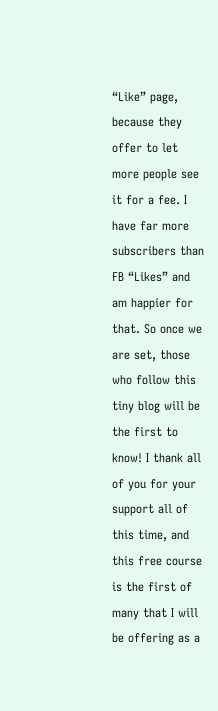“Like” page, because they offer to let more people see it for a fee. I have far more subscribers than FB “Likes” and am happier for that. So once we are set, those who follow this tiny blog will be the first to know! I thank all of you for your support all of this time, and this free course is the first of many that I will be offering as a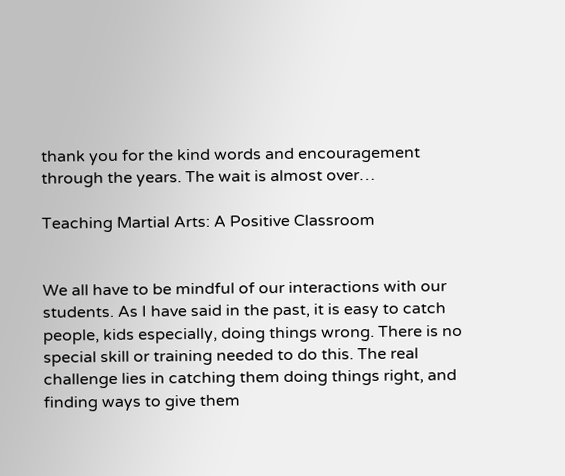thank you for the kind words and encouragement through the years. The wait is almost over…

Teaching Martial Arts: A Positive Classroom


We all have to be mindful of our interactions with our students. As I have said in the past, it is easy to catch people, kids especially, doing things wrong. There is no special skill or training needed to do this. The real challenge lies in catching them doing things right, and finding ways to give them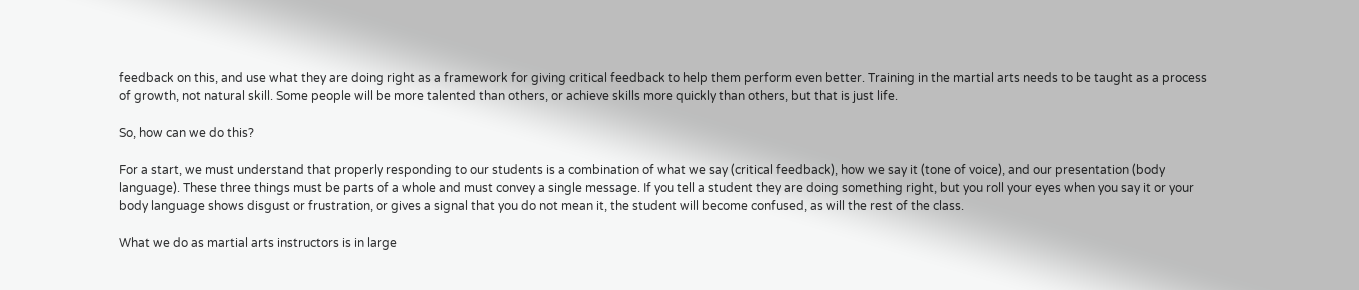feedback on this, and use what they are doing right as a framework for giving critical feedback to help them perform even better. Training in the martial arts needs to be taught as a process of growth, not natural skill. Some people will be more talented than others, or achieve skills more quickly than others, but that is just life.

So, how can we do this?

For a start, we must understand that properly responding to our students is a combination of what we say (critical feedback), how we say it (tone of voice), and our presentation (body language). These three things must be parts of a whole and must convey a single message. If you tell a student they are doing something right, but you roll your eyes when you say it or your body language shows disgust or frustration, or gives a signal that you do not mean it, the student will become confused, as will the rest of the class.

What we do as martial arts instructors is in large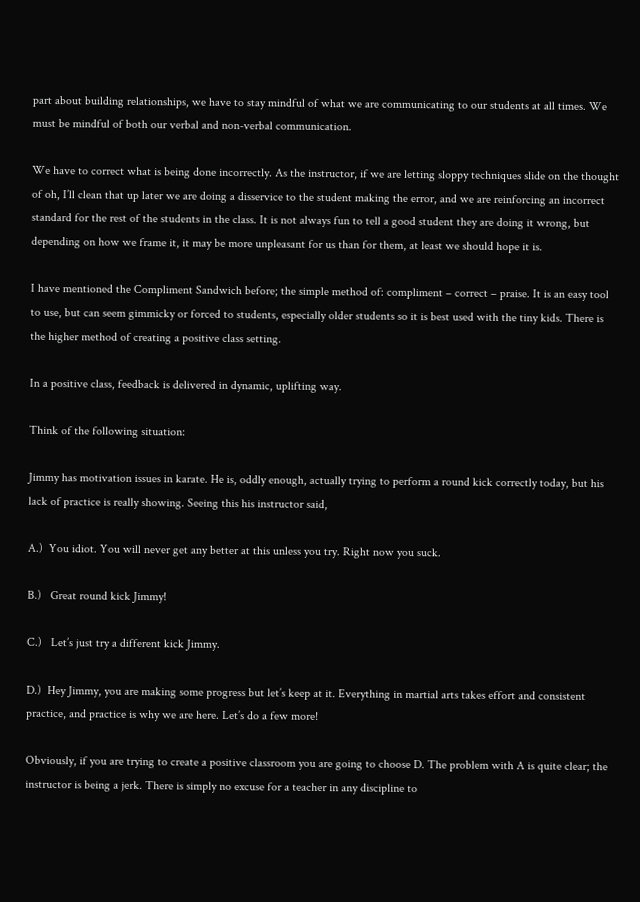part about building relationships, we have to stay mindful of what we are communicating to our students at all times. We must be mindful of both our verbal and non-verbal communication.

We have to correct what is being done incorrectly. As the instructor, if we are letting sloppy techniques slide on the thought of oh, I’ll clean that up later we are doing a disservice to the student making the error, and we are reinforcing an incorrect standard for the rest of the students in the class. It is not always fun to tell a good student they are doing it wrong, but depending on how we frame it, it may be more unpleasant for us than for them, at least we should hope it is.

I have mentioned the Compliment Sandwich before; the simple method of: compliment – correct – praise. It is an easy tool to use, but can seem gimmicky or forced to students, especially older students so it is best used with the tiny kids. There is the higher method of creating a positive class setting.

In a positive class, feedback is delivered in dynamic, uplifting way.

Think of the following situation:

Jimmy has motivation issues in karate. He is, oddly enough, actually trying to perform a round kick correctly today, but his lack of practice is really showing. Seeing this his instructor said,

A.)  You idiot. You will never get any better at this unless you try. Right now you suck.

B.)   Great round kick Jimmy!

C.)   Let’s just try a different kick Jimmy.

D.)  Hey Jimmy, you are making some progress but let’s keep at it. Everything in martial arts takes effort and consistent practice, and practice is why we are here. Let’s do a few more!

Obviously, if you are trying to create a positive classroom you are going to choose D. The problem with A is quite clear; the instructor is being a jerk. There is simply no excuse for a teacher in any discipline to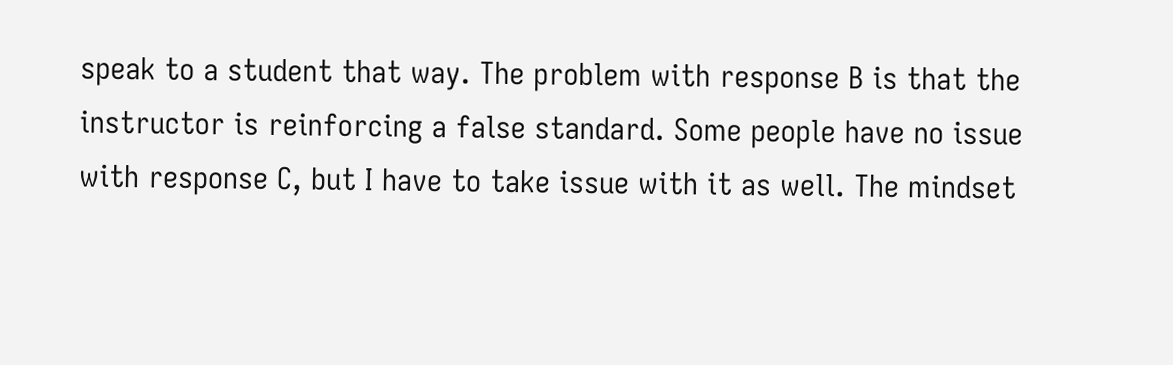speak to a student that way. The problem with response B is that the instructor is reinforcing a false standard. Some people have no issue with response C, but I have to take issue with it as well. The mindset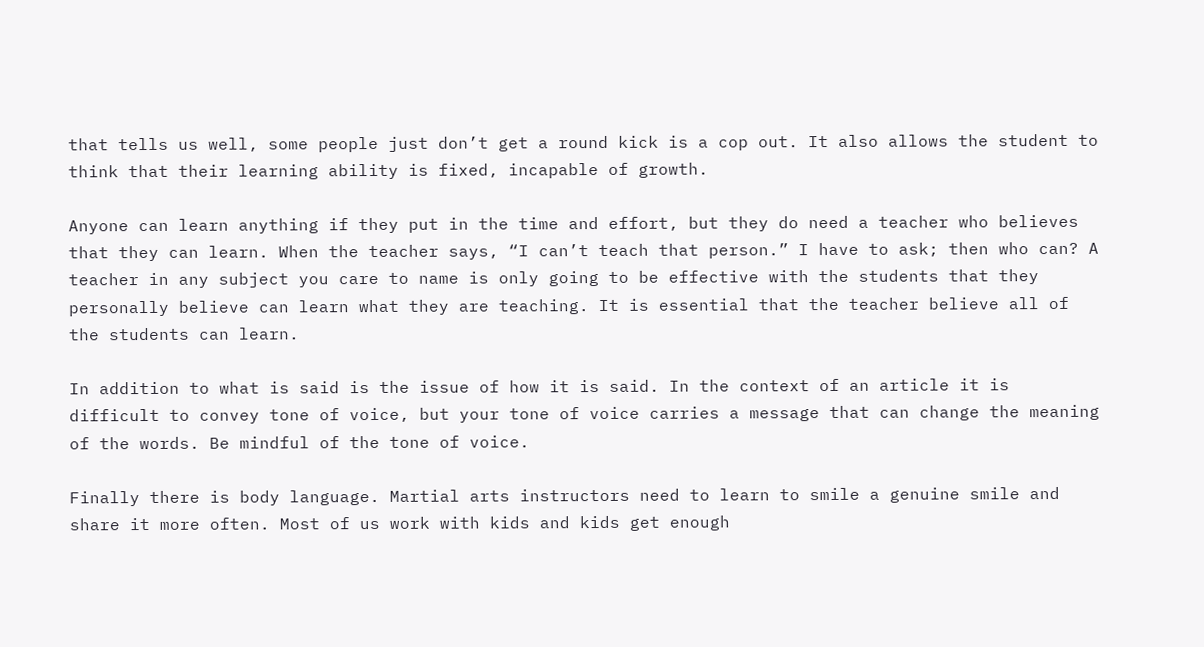that tells us well, some people just don’t get a round kick is a cop out. It also allows the student to think that their learning ability is fixed, incapable of growth.

Anyone can learn anything if they put in the time and effort, but they do need a teacher who believes that they can learn. When the teacher says, “I can’t teach that person.” I have to ask; then who can? A teacher in any subject you care to name is only going to be effective with the students that they personally believe can learn what they are teaching. It is essential that the teacher believe all of the students can learn.

In addition to what is said is the issue of how it is said. In the context of an article it is difficult to convey tone of voice, but your tone of voice carries a message that can change the meaning of the words. Be mindful of the tone of voice.

Finally there is body language. Martial arts instructors need to learn to smile a genuine smile and share it more often. Most of us work with kids and kids get enough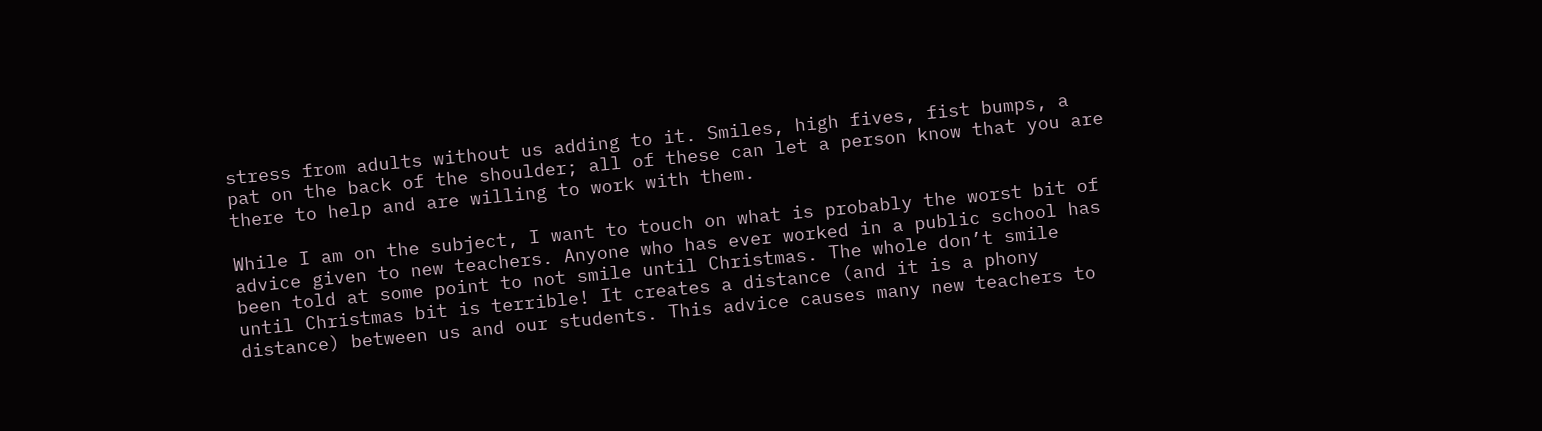stress from adults without us adding to it. Smiles, high fives, fist bumps, a pat on the back of the shoulder; all of these can let a person know that you are there to help and are willing to work with them.

While I am on the subject, I want to touch on what is probably the worst bit of advice given to new teachers. Anyone who has ever worked in a public school has been told at some point to not smile until Christmas. The whole don’t smile until Christmas bit is terrible! It creates a distance (and it is a phony distance) between us and our students. This advice causes many new teachers to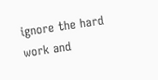ignore the hard work and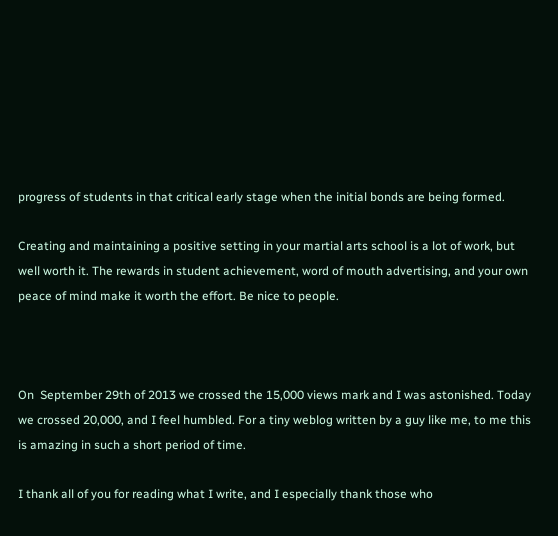progress of students in that critical early stage when the initial bonds are being formed.

Creating and maintaining a positive setting in your martial arts school is a lot of work, but well worth it. The rewards in student achievement, word of mouth advertising, and your own peace of mind make it worth the effort. Be nice to people.



On  September 29th of 2013 we crossed the 15,000 views mark and I was astonished. Today we crossed 20,000, and I feel humbled. For a tiny weblog written by a guy like me, to me this is amazing in such a short period of time.

I thank all of you for reading what I write, and I especially thank those who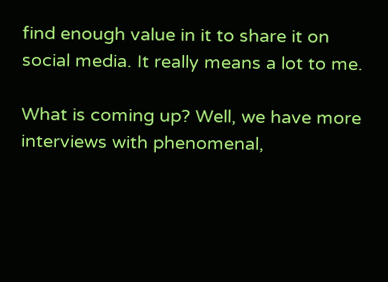find enough value in it to share it on social media. It really means a lot to me.

What is coming up? Well, we have more interviews with phenomenal,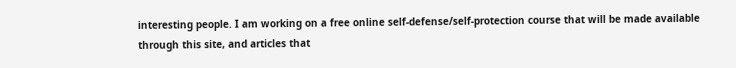interesting people. I am working on a free online self-defense/self-protection course that will be made available through this site, and articles that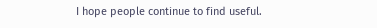I hope people continue to find useful.